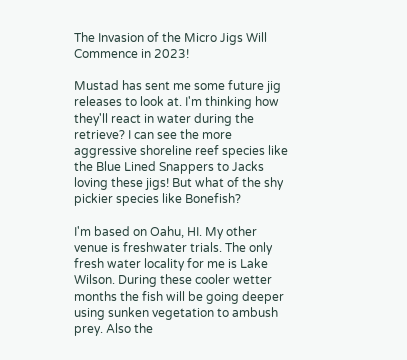The Invasion of the Micro Jigs Will Commence in 2023!

Mustad has sent me some future jig releases to look at. I'm thinking how they'll react in water during the retrieve? I can see the more aggressive shoreline reef species like the Blue Lined Snappers to Jacks loving these jigs! But what of the shy pickier species like Bonefish?

I'm based on Oahu, HI. My other venue is freshwater trials. The only fresh water locality for me is Lake Wilson. During these cooler wetter months the fish will be going deeper using sunken vegetation to ambush prey. Also the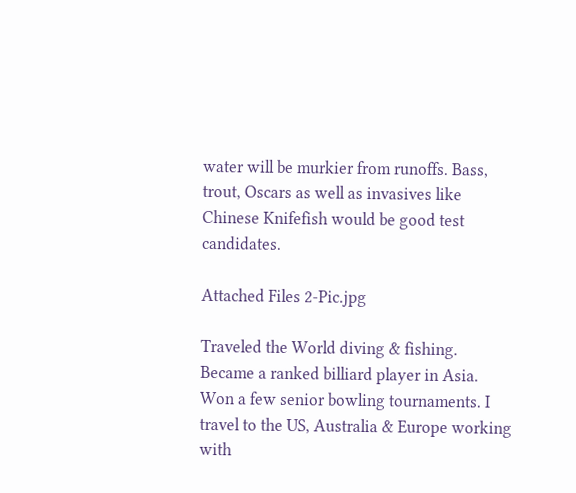water will be murkier from runoffs. Bass, trout, Oscars as well as invasives like Chinese Knifefish would be good test candidates.

Attached Files 2-Pic.jpg

Traveled the World diving & fishing. Became a ranked billiard player in Asia. Won a few senior bowling tournaments. I travel to the US, Australia & Europe working with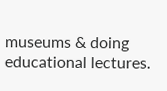museums & doing educational lectures.